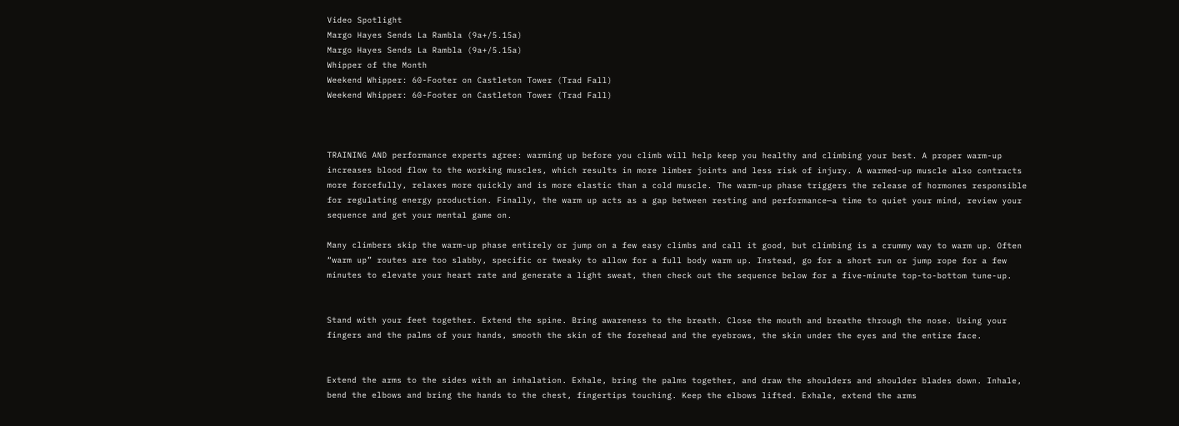Video Spotlight
Margo Hayes Sends La Rambla (9a+/5.15a)
Margo Hayes Sends La Rambla (9a+/5.15a)
Whipper of the Month
Weekend Whipper: 60-Footer on Castleton Tower (Trad Fall)
Weekend Whipper: 60-Footer on Castleton Tower (Trad Fall)



TRAINING AND performance experts agree: warming up before you climb will help keep you healthy and climbing your best. A proper warm-up increases blood flow to the working muscles, which results in more limber joints and less risk of injury. A warmed-up muscle also contracts more forcefully, relaxes more quickly and is more elastic than a cold muscle. The warm-up phase triggers the release of hormones responsible for regulating energy production. Finally, the warm up acts as a gap between resting and performance—a time to quiet your mind, review your sequence and get your mental game on.

Many climbers skip the warm-up phase entirely or jump on a few easy climbs and call it good, but climbing is a crummy way to warm up. Often “warm up” routes are too slabby, specific or tweaky to allow for a full body warm up. Instead, go for a short run or jump rope for a few minutes to elevate your heart rate and generate a light sweat, then check out the sequence below for a five-minute top-to-bottom tune-up.


Stand with your feet together. Extend the spine. Bring awareness to the breath. Close the mouth and breathe through the nose. Using your fingers and the palms of your hands, smooth the skin of the forehead and the eyebrows, the skin under the eyes and the entire face.


Extend the arms to the sides with an inhalation. Exhale, bring the palms together, and draw the shoulders and shoulder blades down. Inhale, bend the elbows and bring the hands to the chest, fingertips touching. Keep the elbows lifted. Exhale, extend the arms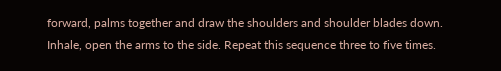forward, palms together and draw the shoulders and shoulder blades down. Inhale, open the arms to the side. Repeat this sequence three to five times.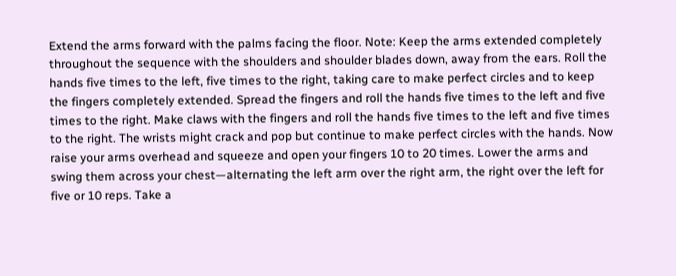Extend the arms forward with the palms facing the floor. Note: Keep the arms extended completely throughout the sequence with the shoulders and shoulder blades down, away from the ears. Roll the hands five times to the left, five times to the right, taking care to make perfect circles and to keep the fingers completely extended. Spread the fingers and roll the hands five times to the left and five times to the right. Make claws with the fingers and roll the hands five times to the left and five times to the right. The wrists might crack and pop but continue to make perfect circles with the hands. Now raise your arms overhead and squeeze and open your fingers 10 to 20 times. Lower the arms and swing them across your chest—alternating the left arm over the right arm, the right over the left for five or 10 reps. Take a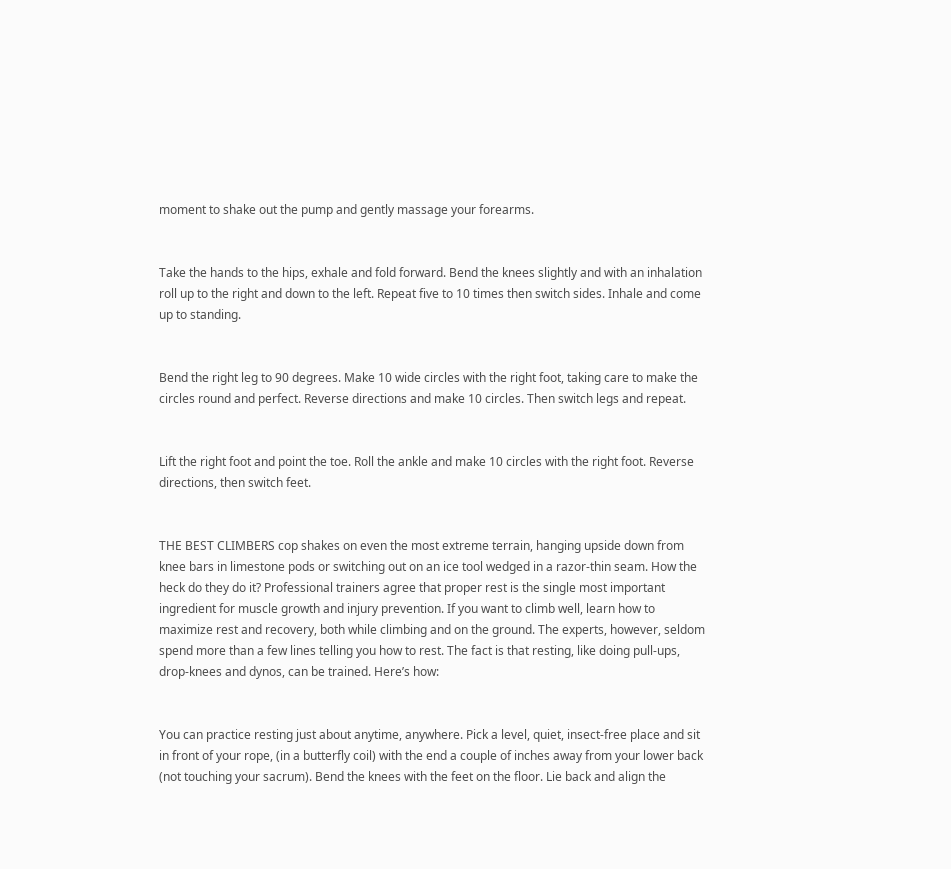moment to shake out the pump and gently massage your forearms.


Take the hands to the hips, exhale and fold forward. Bend the knees slightly and with an inhalation roll up to the right and down to the left. Repeat five to 10 times then switch sides. Inhale and come up to standing.


Bend the right leg to 90 degrees. Make 10 wide circles with the right foot, taking care to make the circles round and perfect. Reverse directions and make 10 circles. Then switch legs and repeat.


Lift the right foot and point the toe. Roll the ankle and make 10 circles with the right foot. Reverse directions, then switch feet.


THE BEST CLIMBERS cop shakes on even the most extreme terrain, hanging upside down from knee bars in limestone pods or switching out on an ice tool wedged in a razor-thin seam. How the heck do they do it? Professional trainers agree that proper rest is the single most important ingredient for muscle growth and injury prevention. If you want to climb well, learn how to maximize rest and recovery, both while climbing and on the ground. The experts, however, seldom spend more than a few lines telling you how to rest. The fact is that resting, like doing pull-ups, drop-knees and dynos, can be trained. Here’s how:


You can practice resting just about anytime, anywhere. Pick a level, quiet, insect-free place and sit in front of your rope, (in a butterfly coil) with the end a couple of inches away from your lower back (not touching your sacrum). Bend the knees with the feet on the floor. Lie back and align the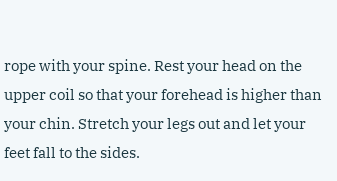rope with your spine. Rest your head on the upper coil so that your forehead is higher than your chin. Stretch your legs out and let your feet fall to the sides.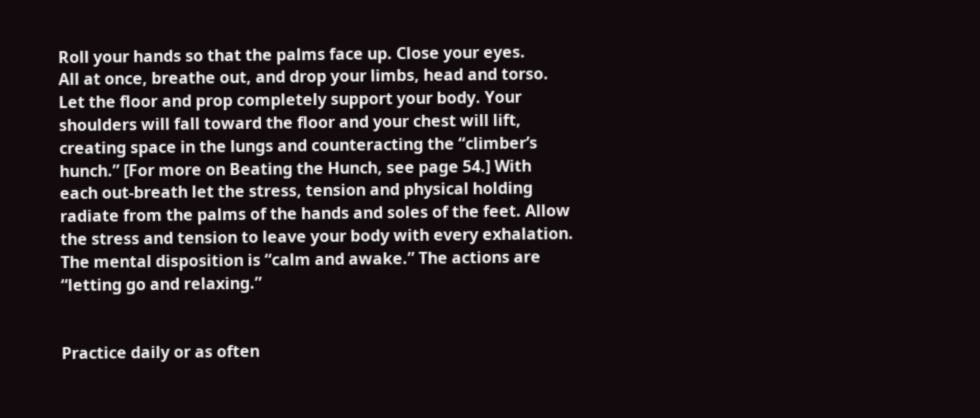Roll your hands so that the palms face up. Close your eyes.
All at once, breathe out, and drop your limbs, head and torso. Let the floor and prop completely support your body. Your shoulders will fall toward the floor and your chest will lift, creating space in the lungs and counteracting the “climber’s hunch.” [For more on Beating the Hunch, see page 54.] With each out-breath let the stress, tension and physical holding radiate from the palms of the hands and soles of the feet. Allow the stress and tension to leave your body with every exhalation. The mental disposition is “calm and awake.” The actions are “letting go and relaxing.”


Practice daily or as often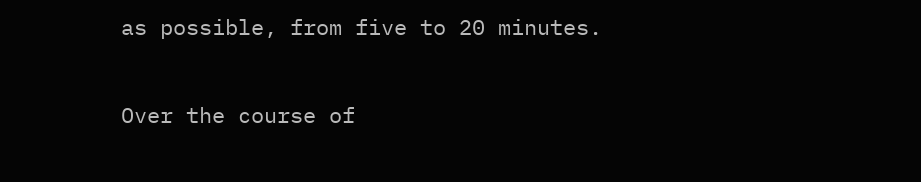as possible, from five to 20 minutes.

Over the course of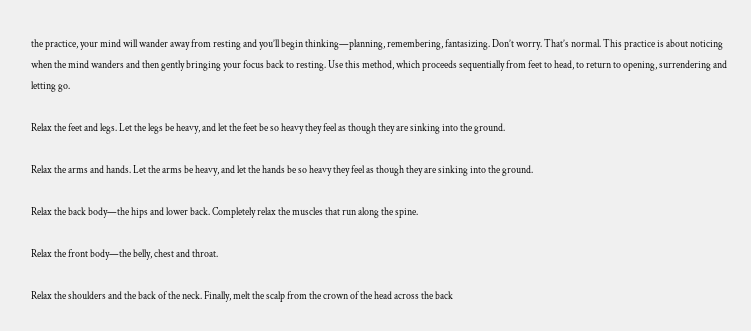the practice, your mind will wander away from resting and you’ll begin thinking—planning, remembering, fantasizing. Don’t worry. That’s normal. This practice is about noticing when the mind wanders and then gently bringing your focus back to resting. Use this method, which proceeds sequentially from feet to head, to return to opening, surrendering and letting go.

Relax the feet and legs. Let the legs be heavy, and let the feet be so heavy they feel as though they are sinking into the ground.

Relax the arms and hands. Let the arms be heavy, and let the hands be so heavy they feel as though they are sinking into the ground.

Relax the back body—the hips and lower back. Completely relax the muscles that run along the spine.

Relax the front body—the belly, chest and throat.

Relax the shoulders and the back of the neck. Finally, melt the scalp from the crown of the head across the back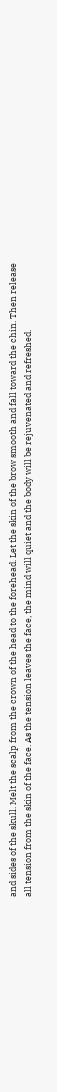and sides of the skull. Melt the scalp from the crown of the head to the forehead. Let the skin of the brow smooth and fall toward the chin. Then release all tension from the skin of the face. As the tension leaves the face, the mind will quiet and the body will be rejuvenated and refreshed.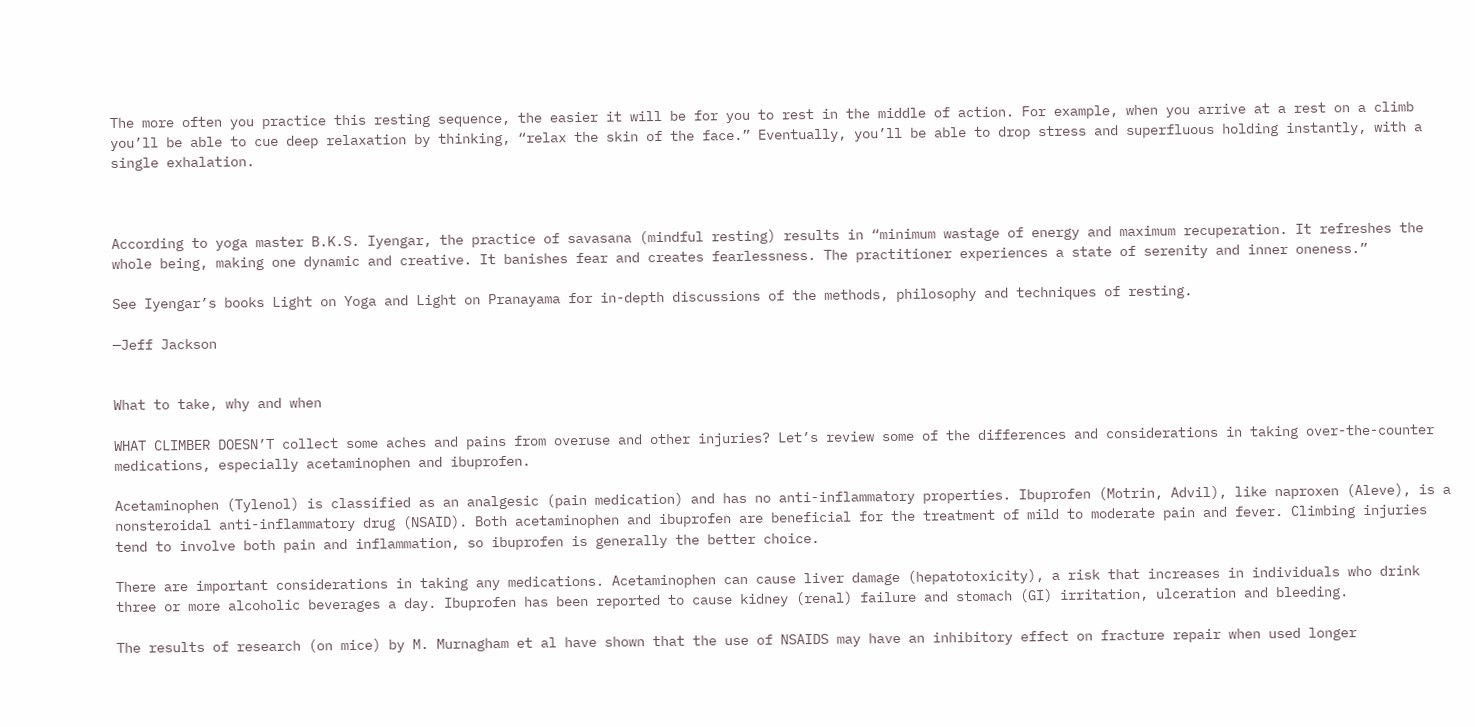The more often you practice this resting sequence, the easier it will be for you to rest in the middle of action. For example, when you arrive at a rest on a climb you’ll be able to cue deep relaxation by thinking, “relax the skin of the face.” Eventually, you’ll be able to drop stress and superfluous holding instantly, with a single exhalation.



According to yoga master B.K.S. Iyengar, the practice of savasana (mindful resting) results in “minimum wastage of energy and maximum recuperation. It refreshes the whole being, making one dynamic and creative. It banishes fear and creates fearlessness. The practitioner experiences a state of serenity and inner oneness.”

See Iyengar’s books Light on Yoga and Light on Pranayama for in-depth discussions of the methods, philosophy and techniques of resting.

—Jeff Jackson


What to take, why and when

WHAT CLIMBER DOESN’T collect some aches and pains from overuse and other injuries? Let’s review some of the differences and considerations in taking over-the-counter medications, especially acetaminophen and ibuprofen.

Acetaminophen (Tylenol) is classified as an analgesic (pain medication) and has no anti-inflammatory properties. Ibuprofen (Motrin, Advil), like naproxen (Aleve), is a nonsteroidal anti-inflammatory drug (NSAID). Both acetaminophen and ibuprofen are beneficial for the treatment of mild to moderate pain and fever. Climbing injuries tend to involve both pain and inflammation, so ibuprofen is generally the better choice.

There are important considerations in taking any medications. Acetaminophen can cause liver damage (hepatotoxicity), a risk that increases in individuals who drink three or more alcoholic beverages a day. Ibuprofen has been reported to cause kidney (renal) failure and stomach (GI) irritation, ulceration and bleeding.

The results of research (on mice) by M. Murnagham et al have shown that the use of NSAIDS may have an inhibitory effect on fracture repair when used longer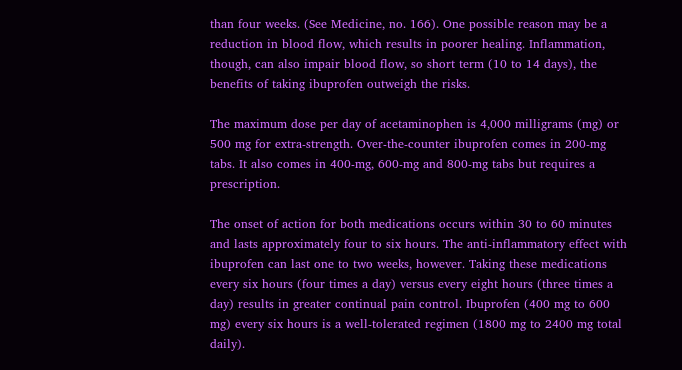than four weeks. (See Medicine, no. 166). One possible reason may be a reduction in blood flow, which results in poorer healing. Inflammation, though, can also impair blood flow, so short term (10 to 14 days), the benefits of taking ibuprofen outweigh the risks.

The maximum dose per day of acetaminophen is 4,000 milligrams (mg) or 500 mg for extra-strength. Over-the-counter ibuprofen comes in 200-mg tabs. It also comes in 400-mg, 600-mg and 800-mg tabs but requires a prescription.

The onset of action for both medications occurs within 30 to 60 minutes and lasts approximately four to six hours. The anti-inflammatory effect with ibuprofen can last one to two weeks, however. Taking these medications every six hours (four times a day) versus every eight hours (three times a day) results in greater continual pain control. Ibuprofen (400 mg to 600 mg) every six hours is a well-tolerated regimen (1800 mg to 2400 mg total daily).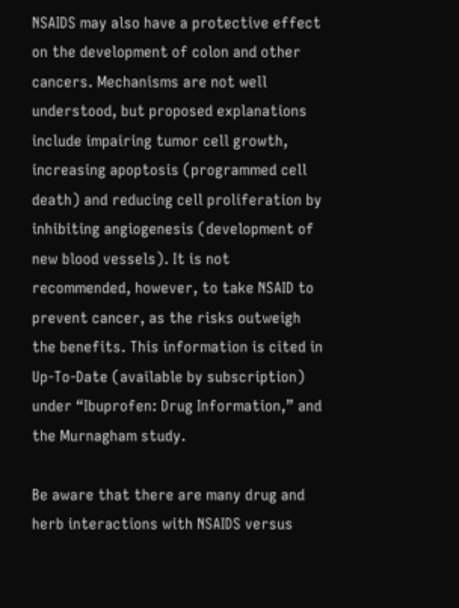NSAIDS may also have a protective effect on the development of colon and other cancers. Mechanisms are not well understood, but proposed explanations include impairing tumor cell growth, increasing apoptosis (programmed cell death) and reducing cell proliferation by inhibiting angiogenesis (development of new blood vessels). It is not recommended, however, to take NSAID to prevent cancer, as the risks outweigh the benefits. This information is cited in Up-To-Date (available by subscription) under “Ibuprofen: Drug Information,” and the Murnagham study.

Be aware that there are many drug and herb interactions with NSAIDS versus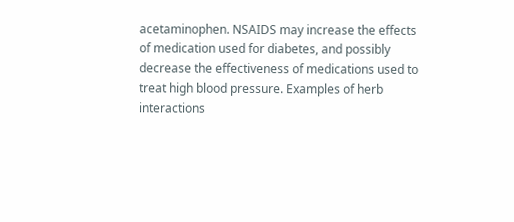acetaminophen. NSAIDS may increase the effects of medication used for diabetes, and possibly decrease the effectiveness of medications used to treat high blood pressure. Examples of herb interactions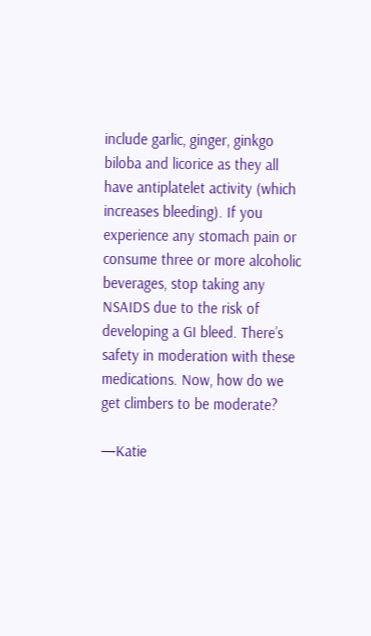include garlic, ginger, ginkgo biloba and licorice as they all have antiplatelet activity (which increases bleeding). If you experience any stomach pain or consume three or more alcoholic beverages, stop taking any NSAIDS due to the risk of developing a GI bleed. There’s safety in moderation with these medications. Now, how do we get climbers to be moderate?

—Katie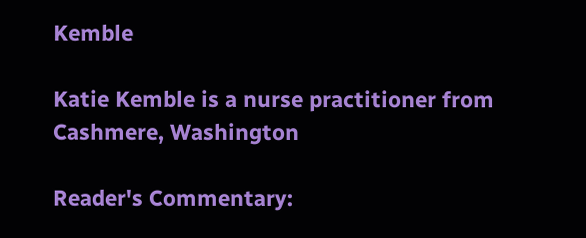Kemble

Katie Kemble is a nurse practitioner from Cashmere, Washington

Reader's Commentary: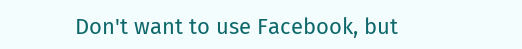Don't want to use Facebook, but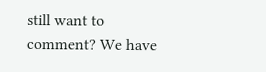still want to comment? We have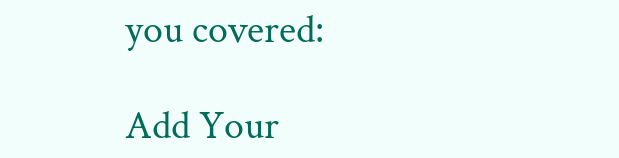you covered:

Add Your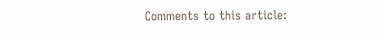Comments to this article: